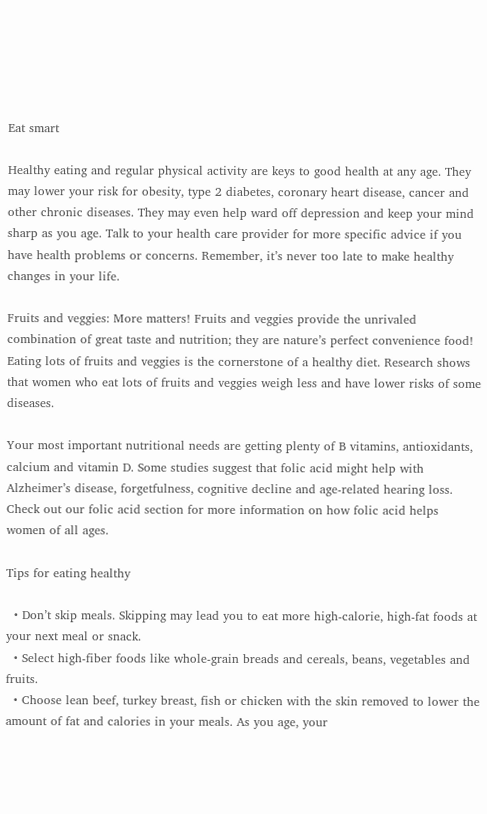Eat smart

Healthy eating and regular physical activity are keys to good health at any age. They may lower your risk for obesity, type 2 diabetes, coronary heart disease, cancer and other chronic diseases. They may even help ward off depression and keep your mind sharp as you age. Talk to your health care provider for more specific advice if you have health problems or concerns. Remember, it’s never too late to make healthy changes in your life.

Fruits and veggies: More matters! Fruits and veggies provide the unrivaled combination of great taste and nutrition; they are nature’s perfect convenience food! Eating lots of fruits and veggies is the cornerstone of a healthy diet. Research shows that women who eat lots of fruits and veggies weigh less and have lower risks of some diseases.

Your most important nutritional needs are getting plenty of B vitamins, antioxidants, calcium and vitamin D. Some studies suggest that folic acid might help with Alzheimer’s disease, forgetfulness, cognitive decline and age-related hearing loss. Check out our folic acid section for more information on how folic acid helps women of all ages.

Tips for eating healthy

  • Don’t skip meals. Skipping may lead you to eat more high-calorie, high-fat foods at your next meal or snack.
  • Select high-fiber foods like whole-grain breads and cereals, beans, vegetables and fruits.
  • Choose lean beef, turkey breast, fish or chicken with the skin removed to lower the amount of fat and calories in your meals. As you age, your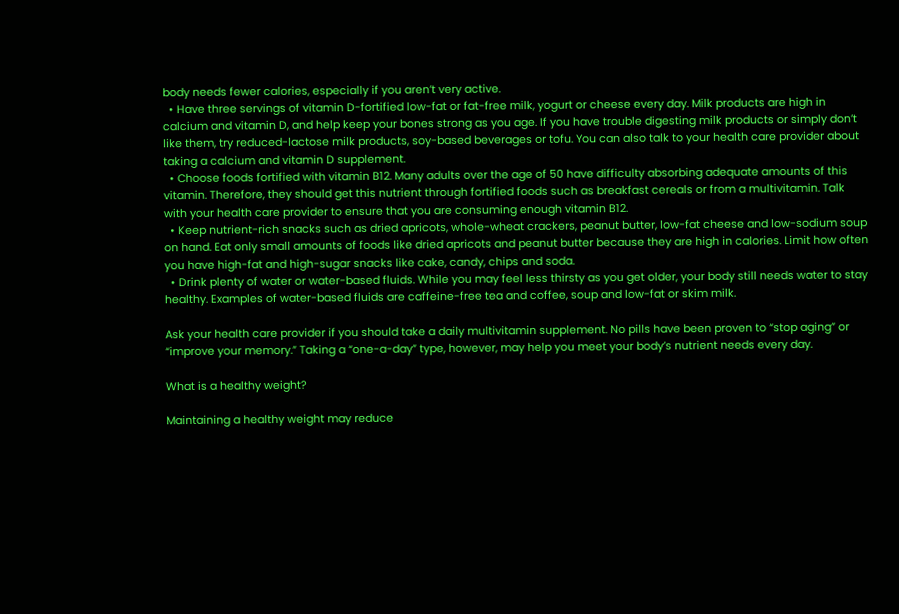body needs fewer calories, especially if you aren’t very active.
  • Have three servings of vitamin D-fortified low-fat or fat-free milk, yogurt or cheese every day. Milk products are high in calcium and vitamin D, and help keep your bones strong as you age. If you have trouble digesting milk products or simply don’t like them, try reduced-lactose milk products, soy-based beverages or tofu. You can also talk to your health care provider about taking a calcium and vitamin D supplement.
  • Choose foods fortified with vitamin B12. Many adults over the age of 50 have difficulty absorbing adequate amounts of this vitamin. Therefore, they should get this nutrient through fortified foods such as breakfast cereals or from a multivitamin. Talk with your health care provider to ensure that you are consuming enough vitamin B12.
  • Keep nutrient-rich snacks such as dried apricots, whole-wheat crackers, peanut butter, low-fat cheese and low-sodium soup on hand. Eat only small amounts of foods like dried apricots and peanut butter because they are high in calories. Limit how often you have high-fat and high-sugar snacks like cake, candy, chips and soda.
  • Drink plenty of water or water-based fluids. While you may feel less thirsty as you get older, your body still needs water to stay healthy. Examples of water-based fluids are caffeine-free tea and coffee, soup and low-fat or skim milk.

Ask your health care provider if you should take a daily multivitamin supplement. No pills have been proven to “stop aging” or “improve your memory.” Taking a “one-a-day” type, however, may help you meet your body’s nutrient needs every day.

What is a healthy weight?

Maintaining a healthy weight may reduce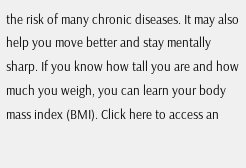the risk of many chronic diseases. It may also help you move better and stay mentally sharp. If you know how tall you are and how much you weigh, you can learn your body mass index (BMI). Click here to access an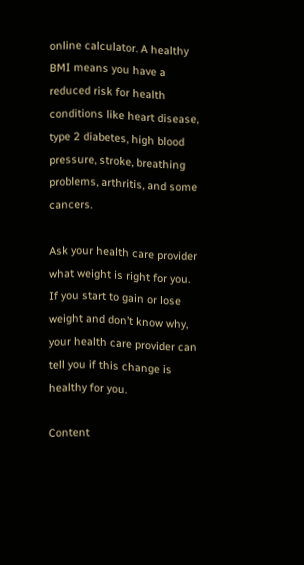online calculator. A healthy BMI means you have a reduced risk for health conditions like heart disease, type 2 diabetes, high blood pressure, stroke, breathing problems, arthritis, and some cancers.

Ask your health care provider what weight is right for you. If you start to gain or lose weight and don’t know why, your health care provider can tell you if this change is healthy for you.

Content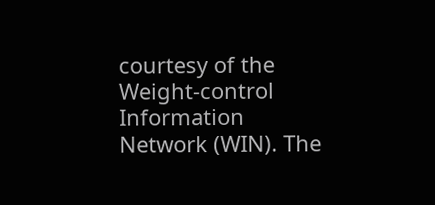courtesy of the Weight-control Information Network (WIN). The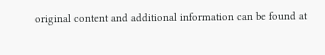original content and additional information can be found at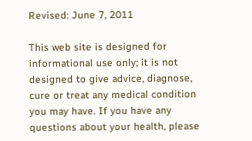Revised: June 7, 2011

This web site is designed for informational use only; it is not designed to give advice, diagnose, cure or treat any medical condition you may have. If you have any questions about your health, please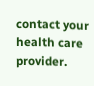contact your health care provider.